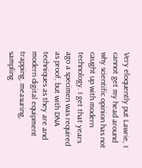Very eloquently put Lawrie, I cannot get my head around why scientific opinion has not caught up with modern technology. I get that years ago a specimen was required as proof, but with DNA techniques as they are and modern digital equipment trapping, measuring, sampling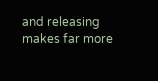and releasing makes far more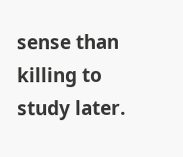sense than killing to study later.